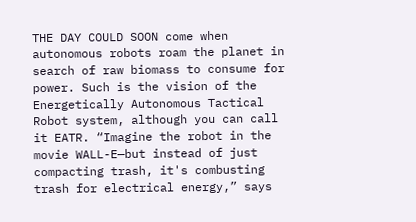THE DAY COULD SOON come when autonomous robots roam the planet in search of raw biomass to consume for power. Such is the vision of the Energetically Autonomous Tactical Robot system, although you can call it EATR. “Imagine the robot in the movie WALL-E—but instead of just compacting trash, it's combusting trash for electrical energy,” says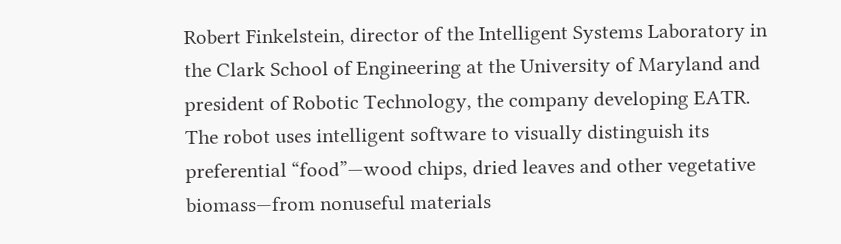Robert Finkelstein, director of the Intelligent Systems Laboratory in the Clark School of Engineering at the University of Maryland and president of Robotic Technology, the company developing EATR. The robot uses intelligent software to visually distinguish its preferential “food”—wood chips, dried leaves and other vegetative biomass—from nonuseful materials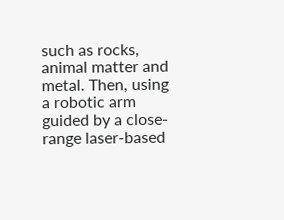such as rocks, animal matter and metal. Then, using a robotic arm guided by a close-range laser-based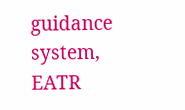guidance system, EATR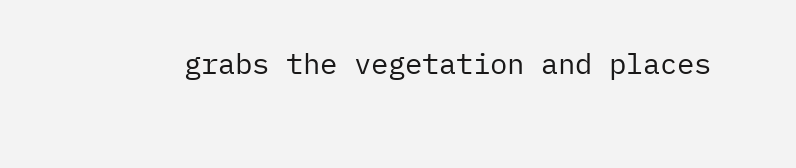grabs the vegetation and places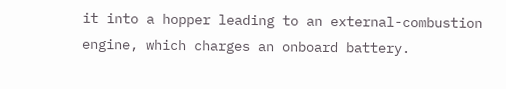it into a hopper leading to an external-combustion engine, which charges an onboard battery.